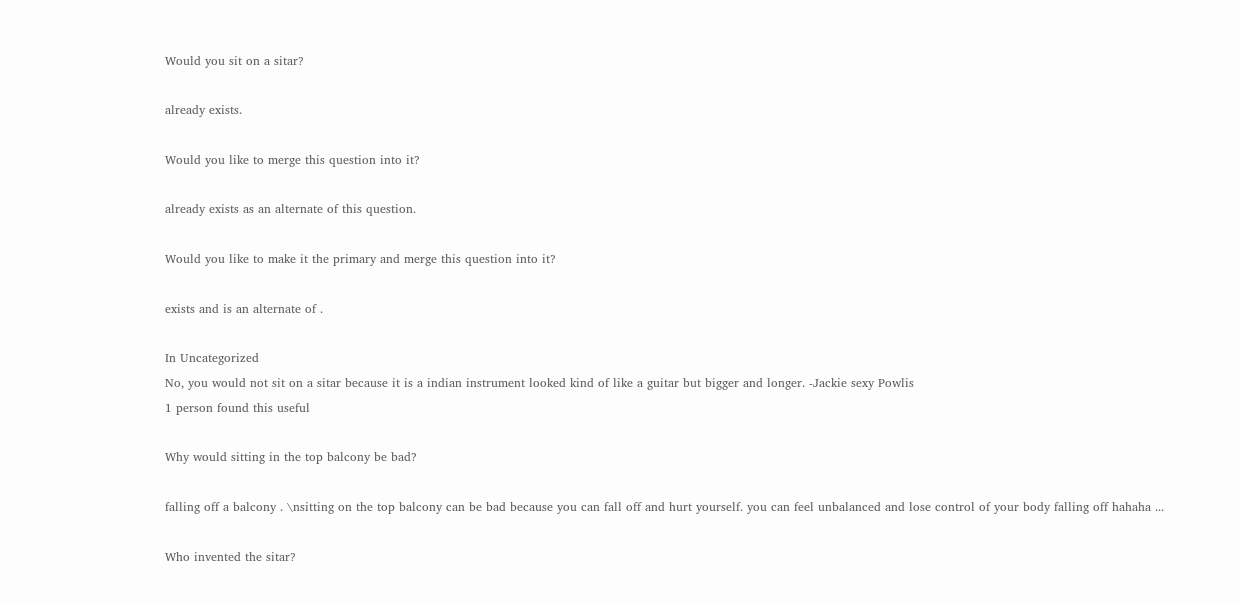Would you sit on a sitar?

already exists.

Would you like to merge this question into it?

already exists as an alternate of this question.

Would you like to make it the primary and merge this question into it?

exists and is an alternate of .

In Uncategorized
No, you would not sit on a sitar because it is a indian instrument looked kind of like a guitar but bigger and longer. -Jackie sexy Powlis
1 person found this useful

Why would sitting in the top balcony be bad?

falling off a balcony . \nsitting on the top balcony can be bad because you can fall off and hurt yourself. you can feel unbalanced and lose control of your body falling off hahaha ...

Who invented the sitar?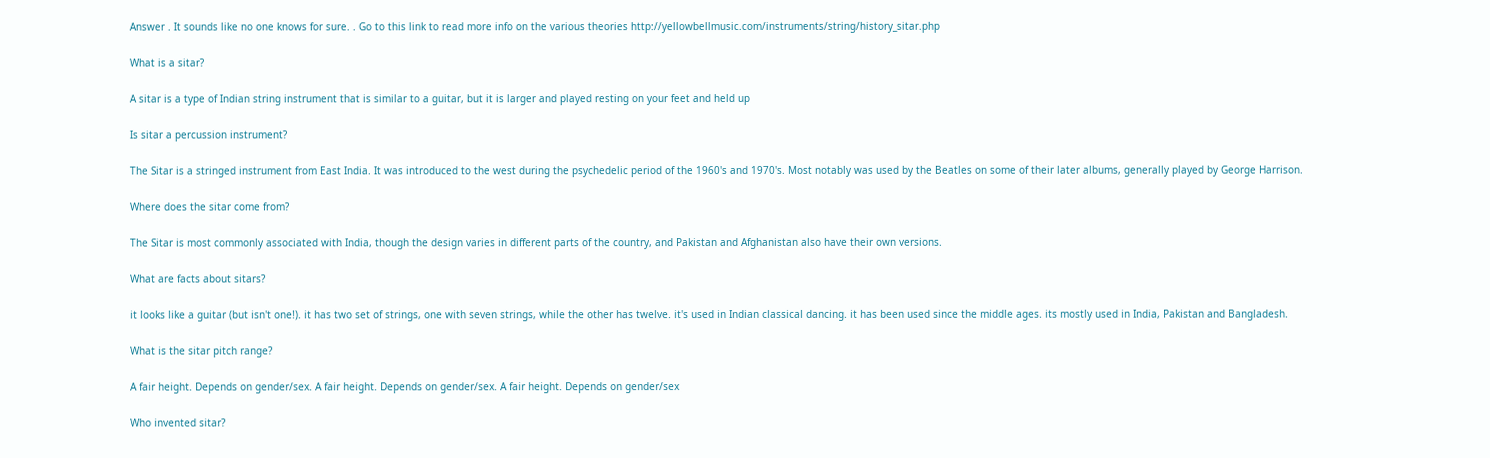Answer . It sounds like no one knows for sure. . Go to this link to read more info on the various theories http://yellowbellmusic.com/instruments/string/history_sitar.php

What is a sitar?

A sitar is a type of Indian string instrument that is similar to a guitar, but it is larger and played resting on your feet and held up

Is sitar a percussion instrument?

The Sitar is a stringed instrument from East India. It was introduced to the west during the psychedelic period of the 1960's and 1970's. Most notably was used by the Beatles on some of their later albums, generally played by George Harrison.

Where does the sitar come from?

The Sitar is most commonly associated with India, though the design varies in different parts of the country, and Pakistan and Afghanistan also have their own versions.

What are facts about sitars?

it looks like a guitar (but isn't one!). it has two set of strings, one with seven strings, while the other has twelve. it's used in Indian classical dancing. it has been used since the middle ages. its mostly used in India, Pakistan and Bangladesh.

What is the sitar pitch range?

A fair height. Depends on gender/sex. A fair height. Depends on gender/sex. A fair height. Depends on gender/sex

Who invented sitar?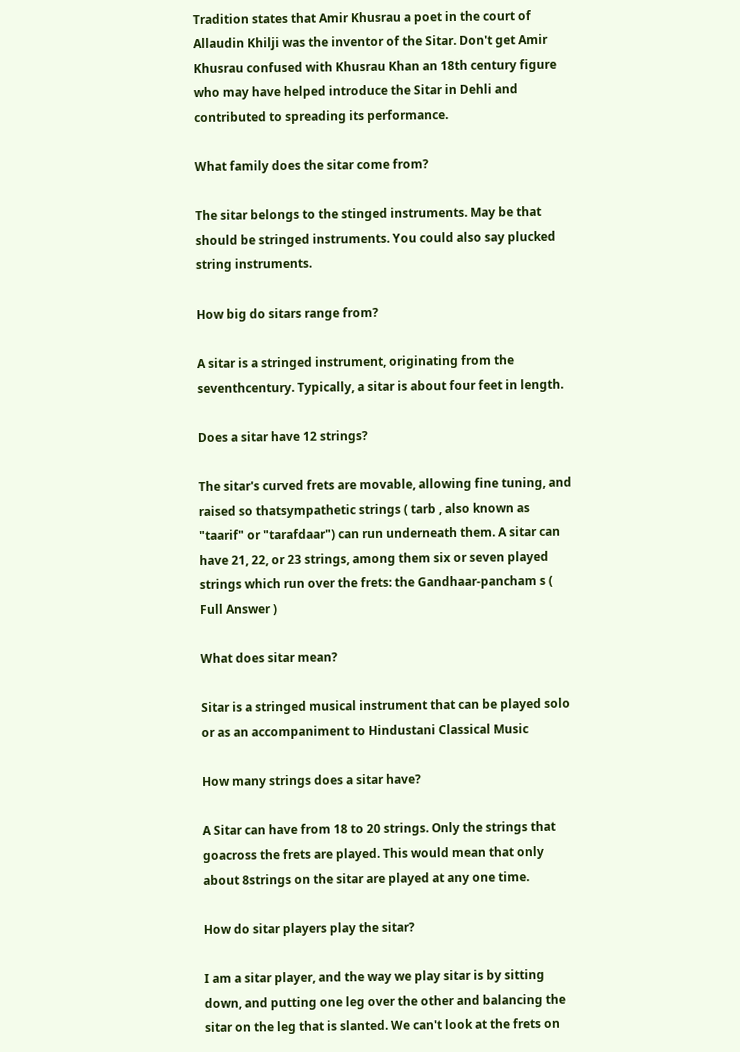Tradition states that Amir Khusrau a poet in the court of Allaudin Khilji was the inventor of the Sitar. Don't get Amir Khusrau confused with Khusrau Khan an 18th century figure who may have helped introduce the Sitar in Dehli and contributed to spreading its performance.

What family does the sitar come from?

The sitar belongs to the stinged instruments. May be that should be stringed instruments. You could also say plucked string instruments.

How big do sitars range from?

A sitar is a stringed instrument, originating from the seventhcentury. Typically, a sitar is about four feet in length.

Does a sitar have 12 strings?

The sitar's curved frets are movable, allowing fine tuning, and raised so thatsympathetic strings ( tarb , also known as "taarif" or "tarafdaar") can run underneath them. A sitar can have 21, 22, or 23 strings, among them six or seven played strings which run over the frets: the Gandhaar-pancham s ( Full Answer )

What does sitar mean?

Sitar is a stringed musical instrument that can be played solo or as an accompaniment to Hindustani Classical Music

How many strings does a sitar have?

A Sitar can have from 18 to 20 strings. Only the strings that goacross the frets are played. This would mean that only about 8strings on the sitar are played at any one time.

How do sitar players play the sitar?

I am a sitar player, and the way we play sitar is by sitting down, and putting one leg over the other and balancing the sitar on the leg that is slanted. We can't look at the frets on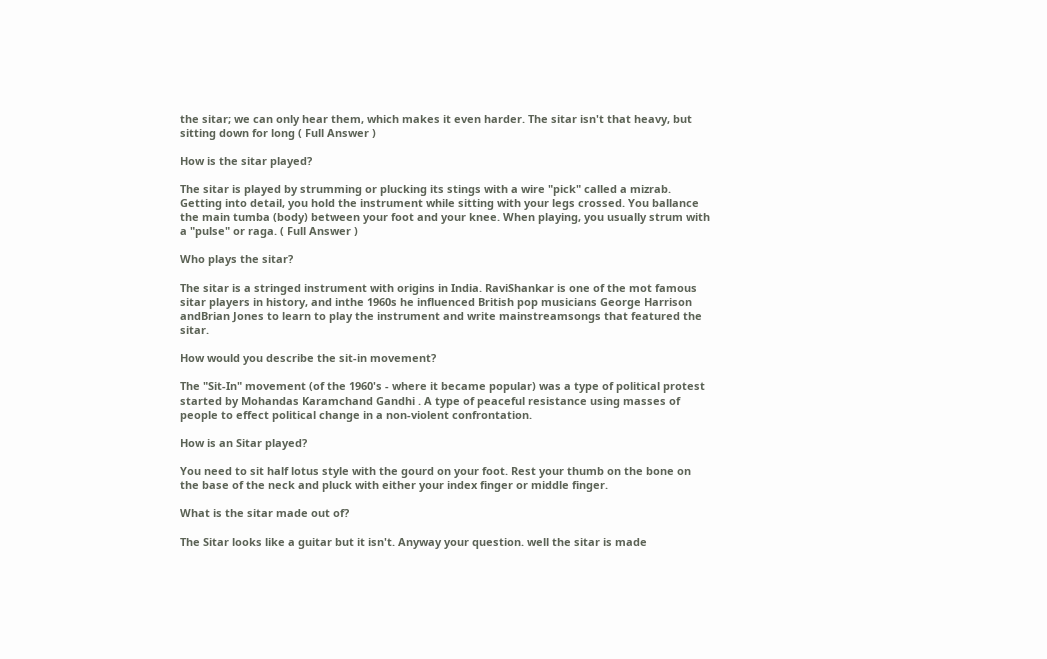the sitar; we can only hear them, which makes it even harder. The sitar isn't that heavy, but sitting down for long ( Full Answer )

How is the sitar played?

The sitar is played by strumming or plucking its stings with a wire "pick" called a mizrab. Getting into detail, you hold the instrument while sitting with your legs crossed. You ballance the main tumba (body) between your foot and your knee. When playing, you usually strum with a "pulse" or raga. ( Full Answer )

Who plays the sitar?

The sitar is a stringed instrument with origins in India. RaviShankar is one of the mot famous sitar players in history, and inthe 1960s he influenced British pop musicians George Harrison andBrian Jones to learn to play the instrument and write mainstreamsongs that featured the sitar.

How would you describe the sit-in movement?

The "Sit-In" movement (of the 1960's - where it became popular) was a type of political protest started by Mohandas Karamchand Gandhi . A type of peaceful resistance using masses of people to effect political change in a non-violent confrontation.

How is an Sitar played?

You need to sit half lotus style with the gourd on your foot. Rest your thumb on the bone on the base of the neck and pluck with either your index finger or middle finger.

What is the sitar made out of?

The Sitar looks like a guitar but it isn't. Anyway your question. well the sitar is made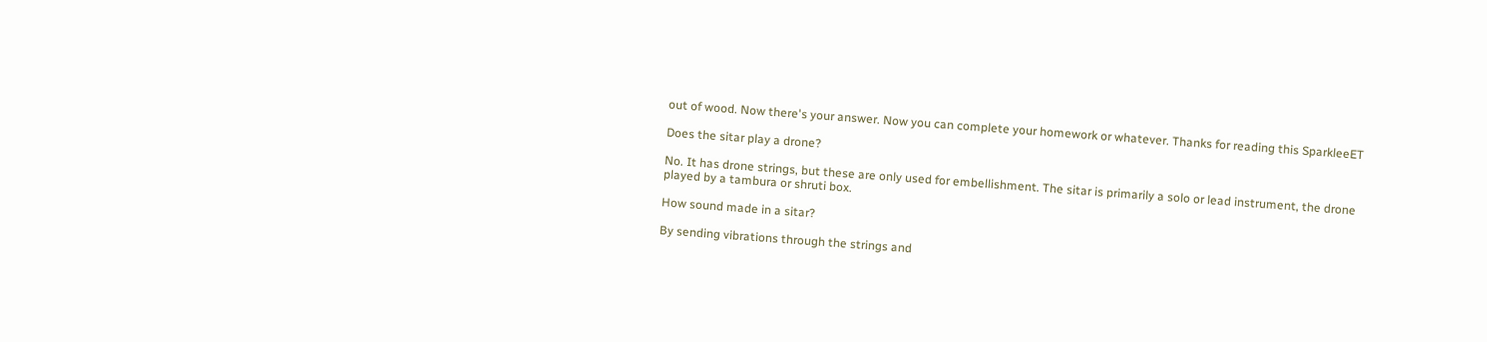out of wood. Now there's your answer. Now you can complete your homework or whatever. Thanks for reading this SparkleeET

Does the sitar play a drone?

No. It has drone strings, but these are only used for embellishment. The sitar is primarily a solo or lead instrument, the drone played by a tambura or shruti box.

How sound made in a sitar?

By sending vibrations through the strings and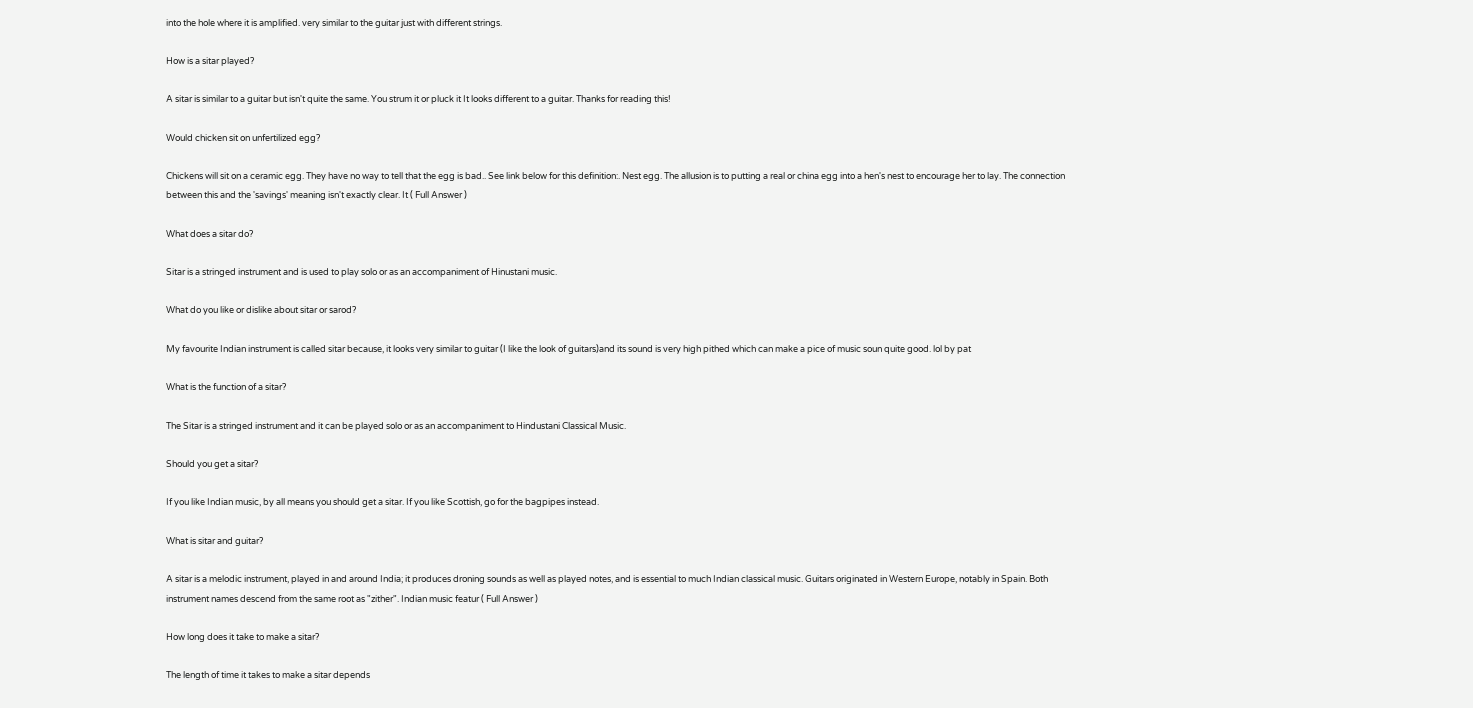into the hole where it is amplified. very similar to the guitar just with different strings.

How is a sitar played?

A sitar is similar to a guitar but isn't quite the same. You strum it or pluck it It looks different to a guitar. Thanks for reading this!

Would chicken sit on unfertilized egg?

Chickens will sit on a ceramic egg. They have no way to tell that the egg is bad.. See link below for this definition:. Nest egg. The allusion is to putting a real or china egg into a hen's nest to encourage her to lay. The connection between this and the 'savings' meaning isn't exactly clear. It ( Full Answer )

What does a sitar do?

Sitar is a stringed instrument and is used to play solo or as an accompaniment of Hinustani music.

What do you like or dislike about sitar or sarod?

My favourite Indian instrument is called sitar because, it looks very similar to guitar (I like the look of guitars)and its sound is very high pithed which can make a pice of music soun quite good. lol by pat

What is the function of a sitar?

The Sitar is a stringed instrument and it can be played solo or as an accompaniment to Hindustani Classical Music.

Should you get a sitar?

If you like Indian music, by all means you should get a sitar. If you like Scottish, go for the bagpipes instead.

What is sitar and guitar?

A sitar is a melodic instrument, played in and around India; it produces droning sounds as well as played notes, and is essential to much Indian classical music. Guitars originated in Western Europe, notably in Spain. Both instrument names descend from the same root as "zither". Indian music featur ( Full Answer )

How long does it take to make a sitar?

The length of time it takes to make a sitar depends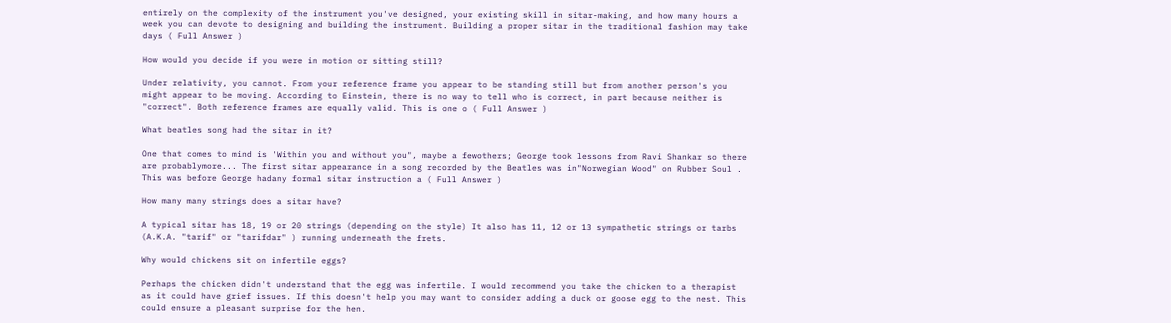entirely on the complexity of the instrument you've designed, your existing skill in sitar-making, and how many hours a week you can devote to designing and building the instrument. Building a proper sitar in the traditional fashion may take days ( Full Answer )

How would you decide if you were in motion or sitting still?

Under relativity, you cannot. From your reference frame you appear to be standing still but from another person's you might appear to be moving. According to Einstein, there is no way to tell who is correct, in part because neither is "correct". Both reference frames are equally valid. This is one o ( Full Answer )

What beatles song had the sitar in it?

One that comes to mind is 'Within you and without you", maybe a fewothers; George took lessons from Ravi Shankar so there are probablymore... The first sitar appearance in a song recorded by the Beatles was in"Norwegian Wood" on Rubber Soul . This was before George hadany formal sitar instruction a ( Full Answer )

How many many strings does a sitar have?

A typical sitar has 18, 19 or 20 strings (depending on the style) It also has 11, 12 or 13 sympathetic strings or tarbs (A.K.A. "tarif" or "tarifdar" ) running underneath the frets.

Why would chickens sit on infertile eggs?

Perhaps the chicken didn't understand that the egg was infertile. I would recommend you take the chicken to a therapist as it could have grief issues. If this doesn't help you may want to consider adding a duck or goose egg to the nest. This could ensure a pleasant surprise for the hen.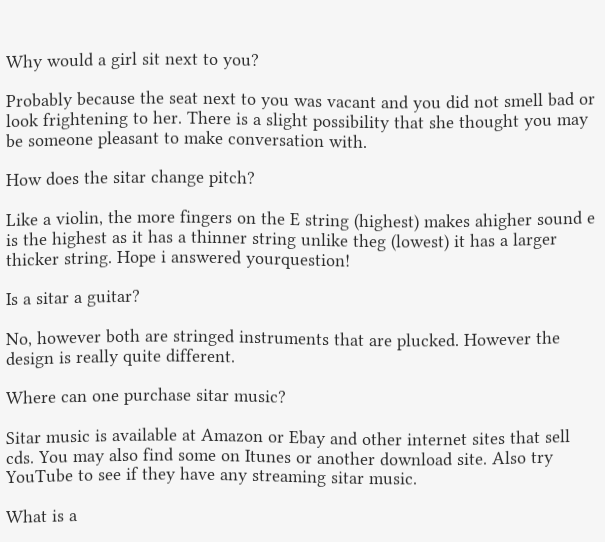Why would a girl sit next to you?

Probably because the seat next to you was vacant and you did not smell bad or look frightening to her. There is a slight possibility that she thought you may be someone pleasant to make conversation with.

How does the sitar change pitch?

Like a violin, the more fingers on the E string (highest) makes ahigher sound e is the highest as it has a thinner string unlike theg (lowest) it has a larger thicker string. Hope i answered yourquestion!

Is a sitar a guitar?

No, however both are stringed instruments that are plucked. However the design is really quite different.

Where can one purchase sitar music?

Sitar music is available at Amazon or Ebay and other internet sites that sell cds. You may also find some on Itunes or another download site. Also try YouTube to see if they have any streaming sitar music.

What is a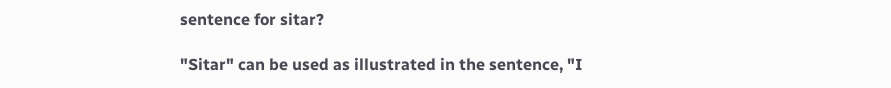sentence for sitar?

"Sitar" can be used as illustrated in the sentence, "I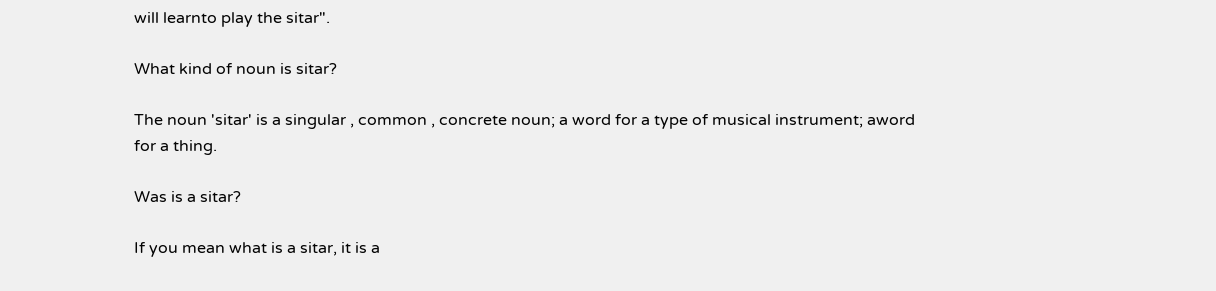will learnto play the sitar".

What kind of noun is sitar?

The noun 'sitar' is a singular , common , concrete noun; a word for a type of musical instrument; aword for a thing.

Was is a sitar?

If you mean what is a sitar, it is a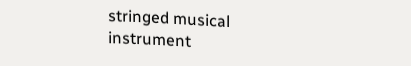stringed musical instrument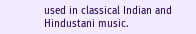used in classical Indian and Hindustani music.